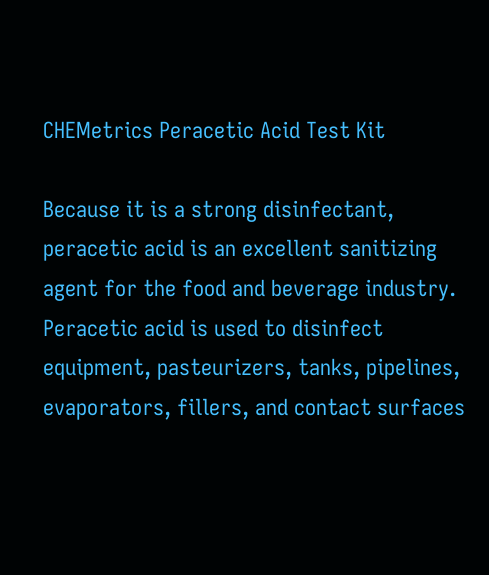CHEMetrics Peracetic Acid Test Kit

Because it is a strong disinfectant, peracetic acid is an excellent sanitizing agent for the food and beverage industry. Peracetic acid is used to disinfect equipment, pasteurizers, tanks, pipelines, evaporators, fillers, and contact surfaces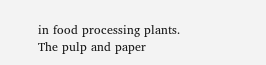in food processing plants. The pulp and paper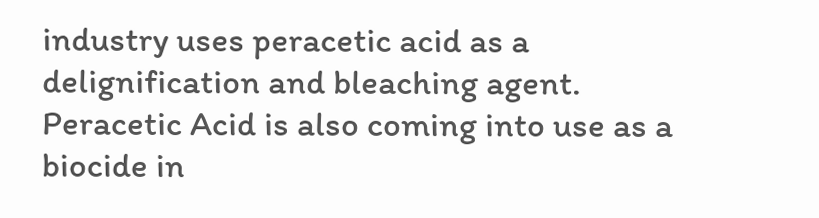industry uses peracetic acid as a delignification and bleaching agent. Peracetic Acid is also coming into use as a biocide in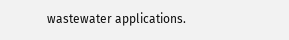wastewater applications.